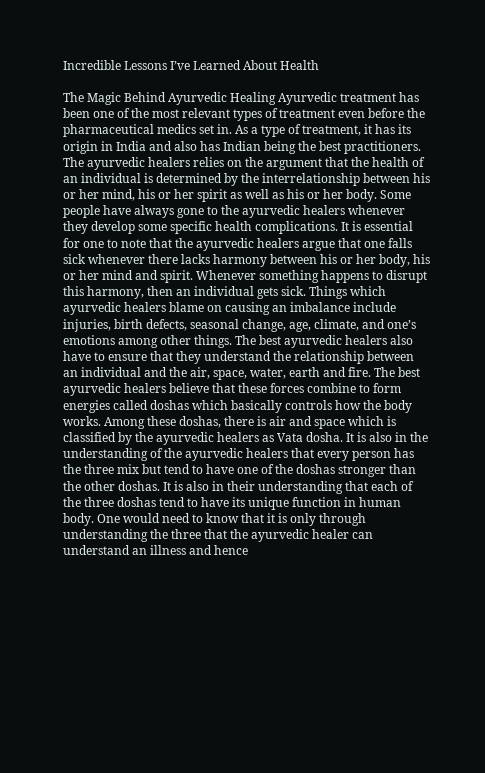Incredible Lessons I’ve Learned About Health

The Magic Behind Ayurvedic Healing Ayurvedic treatment has been one of the most relevant types of treatment even before the pharmaceutical medics set in. As a type of treatment, it has its origin in India and also has Indian being the best practitioners. The ayurvedic healers relies on the argument that the health of an individual is determined by the interrelationship between his or her mind, his or her spirit as well as his or her body. Some people have always gone to the ayurvedic healers whenever they develop some specific health complications. It is essential for one to note that the ayurvedic healers argue that one falls sick whenever there lacks harmony between his or her body, his or her mind and spirit. Whenever something happens to disrupt this harmony, then an individual gets sick. Things which ayurvedic healers blame on causing an imbalance include injuries, birth defects, seasonal change, age, climate, and one’s emotions among other things. The best ayurvedic healers also have to ensure that they understand the relationship between an individual and the air, space, water, earth and fire. The best ayurvedic healers believe that these forces combine to form energies called doshas which basically controls how the body works. Among these doshas, there is air and space which is classified by the ayurvedic healers as Vata dosha. It is also in the understanding of the ayurvedic healers that every person has the three mix but tend to have one of the doshas stronger than the other doshas. It is also in their understanding that each of the three doshas tend to have its unique function in human body. One would need to know that it is only through understanding the three that the ayurvedic healer can understand an illness and hence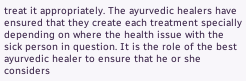treat it appropriately. The ayurvedic healers have ensured that they create each treatment specially depending on where the health issue with the sick person in question. It is the role of the best ayurvedic healer to ensure that he or she considers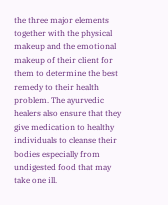the three major elements together with the physical makeup and the emotional makeup of their client for them to determine the best remedy to their health problem. The ayurvedic healers also ensure that they give medication to healthy individuals to cleanse their bodies especially from undigested food that may take one ill.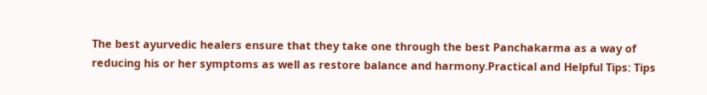The best ayurvedic healers ensure that they take one through the best Panchakarma as a way of reducing his or her symptoms as well as restore balance and harmony.Practical and Helpful Tips: Tips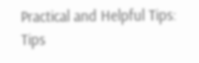Practical and Helpful Tips: Tips